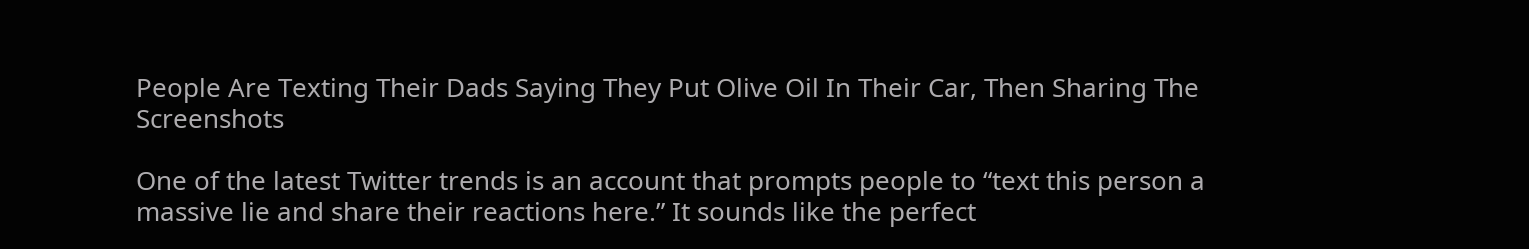People Are Texting Their Dads Saying They Put Olive Oil In Their Car, Then Sharing The Screenshots

One of the latest Twitter trends is an account that prompts people to “text this person a massive lie and share their reactions here.” It sounds like the perfect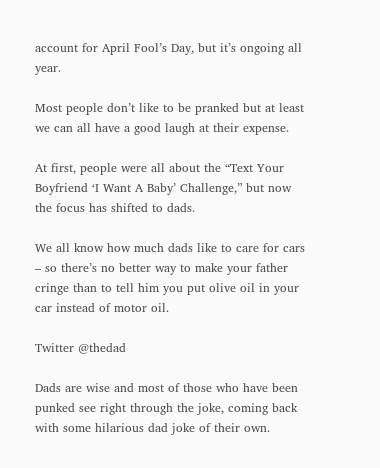account for April Fool’s Day, but it’s ongoing all year.

Most people don’t like to be pranked but at least we can all have a good laugh at their expense.

At first, people were all about the “Text Your Boyfriend ‘I Want A Baby’ Challenge,” but now the focus has shifted to dads.

We all know how much dads like to care for cars – so there’s no better way to make your father cringe than to tell him you put olive oil in your car instead of motor oil.

Twitter @thedad

Dads are wise and most of those who have been punked see right through the joke, coming back with some hilarious dad joke of their own.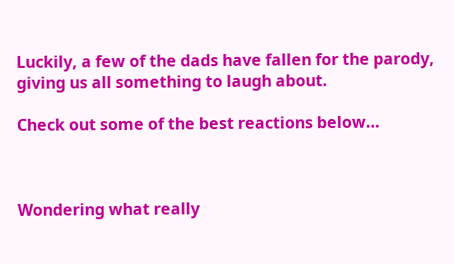Luckily, a few of the dads have fallen for the parody, giving us all something to laugh about.

Check out some of the best reactions below…



Wondering what really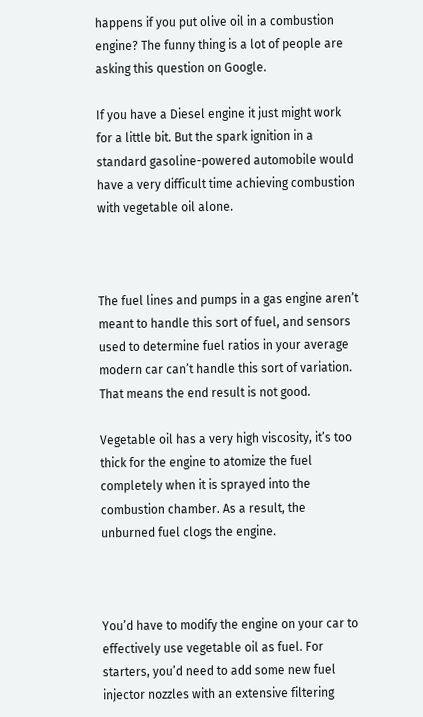happens if you put olive oil in a combustion engine? The funny thing is a lot of people are asking this question on Google.

If you have a Diesel engine it just might work for a little bit. But the spark ignition in a standard gasoline-powered automobile would have a very difficult time achieving combustion with vegetable oil alone.



The fuel lines and pumps in a gas engine aren’t meant to handle this sort of fuel, and sensors used to determine fuel ratios in your average modern car can’t handle this sort of variation. That means the end result is not good.

Vegetable oil has a very high viscosity, it’s too thick for the engine to atomize the fuel completely when it is sprayed into the combustion chamber. As a result, the unburned fuel clogs the engine.



You’d have to modify the engine on your car to effectively use vegetable oil as fuel. For starters, you’d need to add some new fuel injector nozzles with an extensive filtering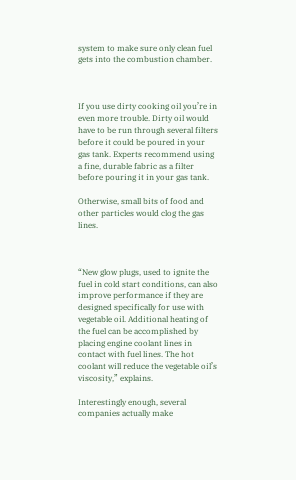system to make sure only clean fuel gets into the combustion chamber.



If you use dirty cooking oil you’re in even more trouble. Dirty oil would have to be run through several filters before it could be poured in your gas tank. Experts recommend using a fine, durable fabric as a filter before pouring it in your gas tank.

Otherwise, small bits of food and other particles would clog the gas lines.



“New glow plugs, used to ignite the fuel in cold start conditions, can also improve performance if they are designed specifically for use with vegetable oil. Additional heating of the fuel can be accomplished by placing engine coolant lines in contact with fuel lines. The hot coolant will reduce the vegetable oil’s viscosity,” explains.

Interestingly enough, several companies actually make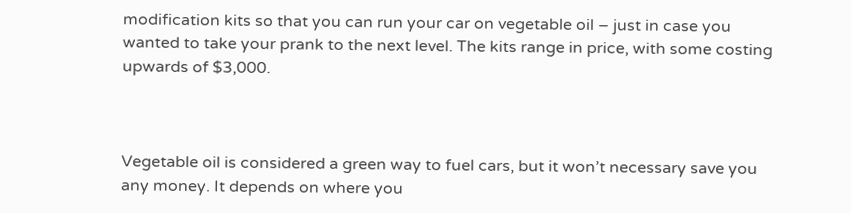modification kits so that you can run your car on vegetable oil – just in case you wanted to take your prank to the next level. The kits range in price, with some costing upwards of $3,000.



Vegetable oil is considered a green way to fuel cars, but it won’t necessary save you any money. It depends on where you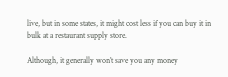live, but in some states, it might cost less if you can buy it in bulk at a restaurant supply store.

Although, it generally won’t save you any money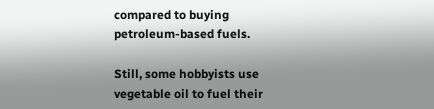compared to buying petroleum-based fuels.

Still, some hobbyists use vegetable oil to fuel their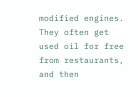modified engines. They often get used oil for free from restaurants, and then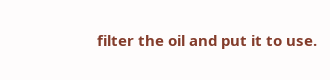filter the oil and put it to use.